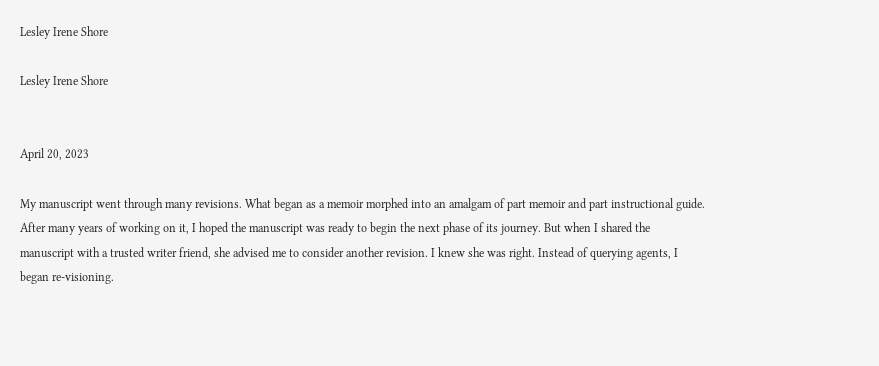Lesley Irene Shore

Lesley Irene Shore


April 20, 2023

My manuscript went through many revisions. What began as a memoir morphed into an amalgam of part memoir and part instructional guide. After many years of working on it, I hoped the manuscript was ready to begin the next phase of its journey. But when I shared the manuscript with a trusted writer friend, she advised me to consider another revision. I knew she was right. Instead of querying agents, I began re-visioning.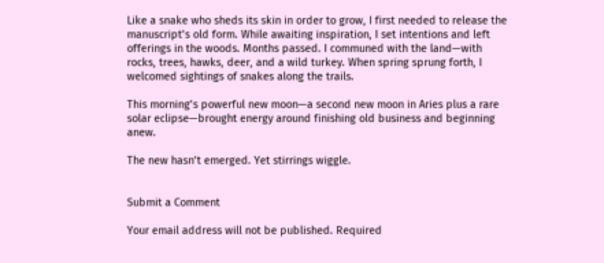Like a snake who sheds its skin in order to grow, I first needed to release the manuscript’s old form. While awaiting inspiration, I set intentions and left offerings in the woods. Months passed. I communed with the land—with rocks, trees, hawks, deer, and a wild turkey. When spring sprung forth, I welcomed sightings of snakes along the trails.

This morning’s powerful new moon—a second new moon in Aries plus a rare solar eclipse—brought energy around finishing old business and beginning anew.

The new hasn’t emerged. Yet stirrings wiggle.


Submit a Comment

Your email address will not be published. Required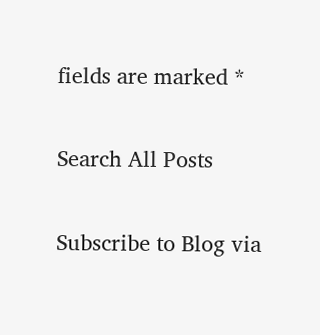fields are marked *

Search All Posts

Subscribe to Blog via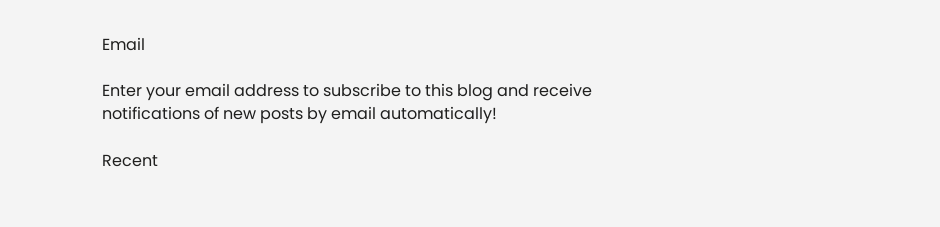Email

Enter your email address to subscribe to this blog and receive notifications of new posts by email automatically!

Recent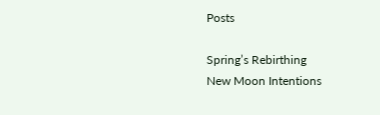Posts

Spring’s Rebirthing
New Moon Intentions